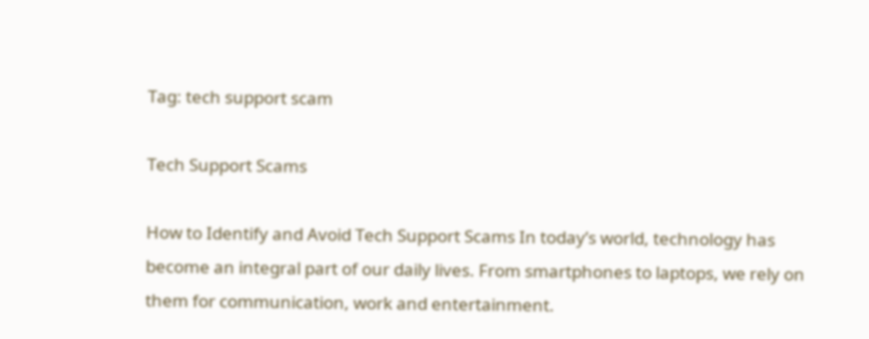Tag: tech support scam

Tech Support Scams

How to Identify and Avoid Tech Support Scams In today’s world, technology has become an integral part of our daily lives. From smartphones to laptops, we rely on them for communication, work and entertainment.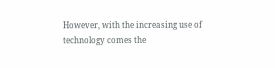However, with the increasing use of technology comes the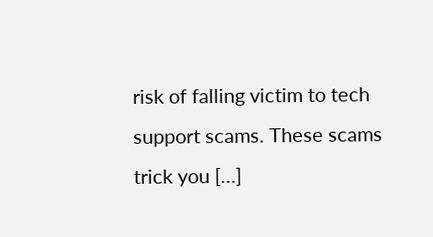risk of falling victim to tech support scams. These scams trick you […]